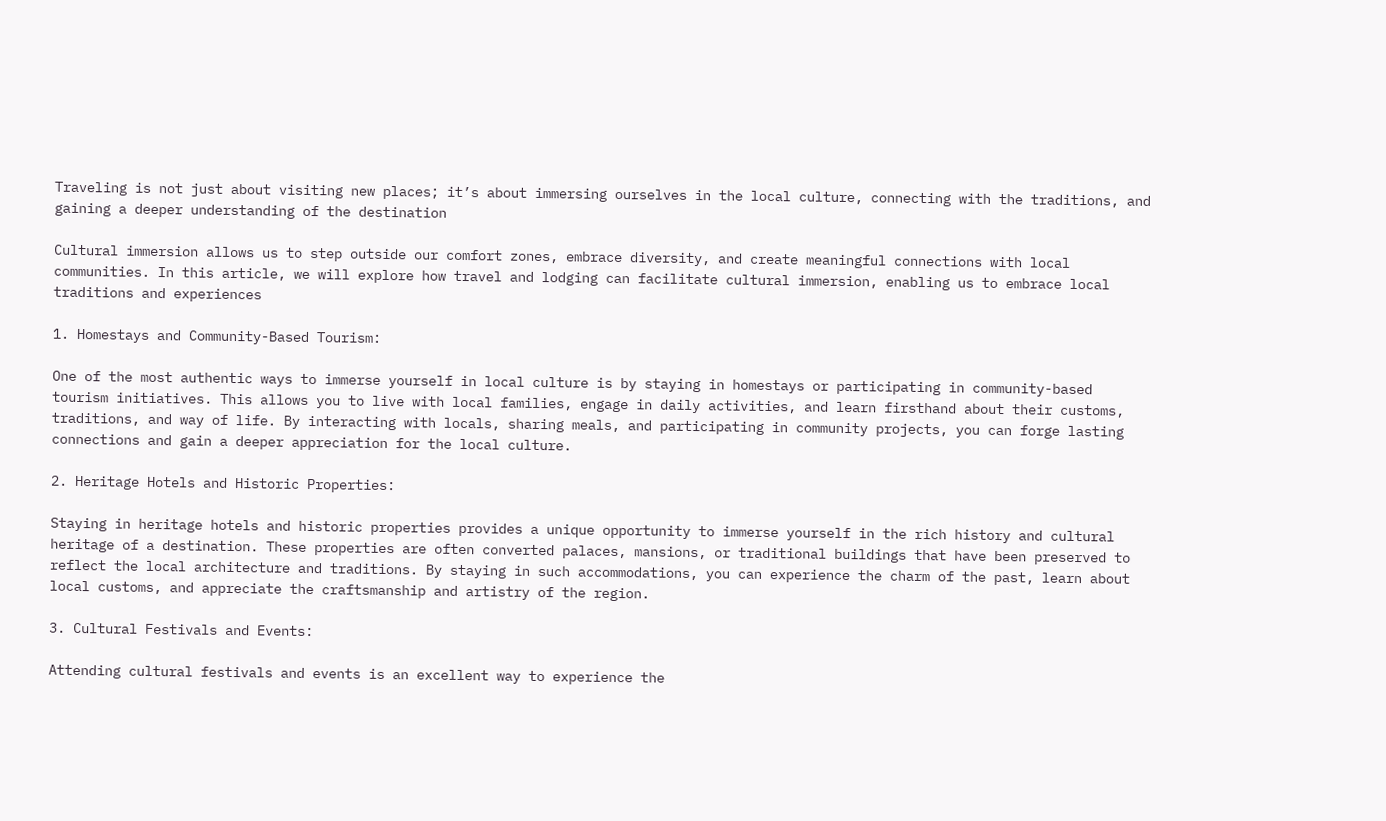Traveling is not just about visiting new places; it’s about immersing ourselves in the local culture, connecting with the traditions, and gaining a deeper understanding of the destination

Cultural immersion allows us to step outside our comfort zones, embrace diversity, and create meaningful connections with local communities. In this article, we will explore how travel and lodging can facilitate cultural immersion, enabling us to embrace local traditions and experiences

1. Homestays and Community-Based Tourism:

One of the most authentic ways to immerse yourself in local culture is by staying in homestays or participating in community-based tourism initiatives. This allows you to live with local families, engage in daily activities, and learn firsthand about their customs, traditions, and way of life. By interacting with locals, sharing meals, and participating in community projects, you can forge lasting connections and gain a deeper appreciation for the local culture.

2. Heritage Hotels and Historic Properties:

Staying in heritage hotels and historic properties provides a unique opportunity to immerse yourself in the rich history and cultural heritage of a destination. These properties are often converted palaces, mansions, or traditional buildings that have been preserved to reflect the local architecture and traditions. By staying in such accommodations, you can experience the charm of the past, learn about local customs, and appreciate the craftsmanship and artistry of the region.

3. Cultural Festivals and Events:

Attending cultural festivals and events is an excellent way to experience the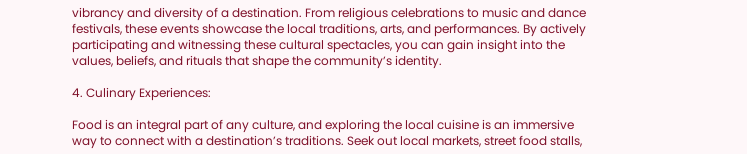vibrancy and diversity of a destination. From religious celebrations to music and dance festivals, these events showcase the local traditions, arts, and performances. By actively participating and witnessing these cultural spectacles, you can gain insight into the values, beliefs, and rituals that shape the community’s identity.

4. Culinary Experiences:

Food is an integral part of any culture, and exploring the local cuisine is an immersive way to connect with a destination’s traditions. Seek out local markets, street food stalls,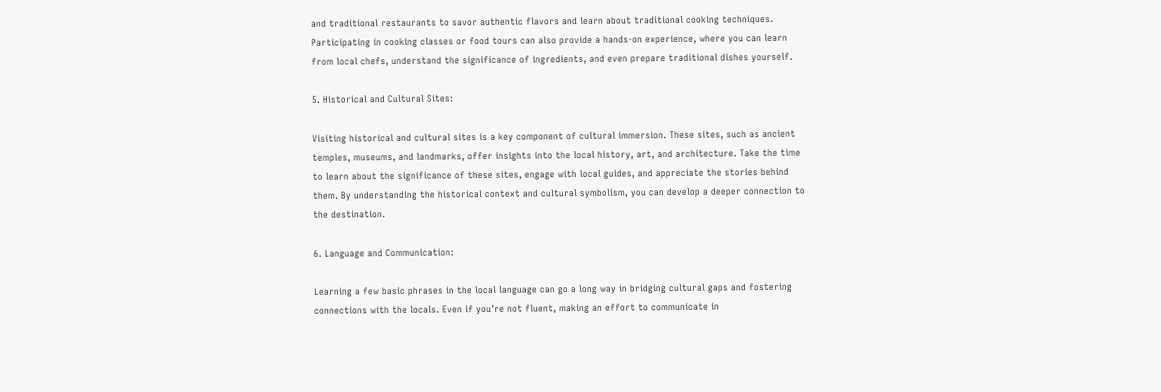and traditional restaurants to savor authentic flavors and learn about traditional cooking techniques. Participating in cooking classes or food tours can also provide a hands-on experience, where you can learn from local chefs, understand the significance of ingredients, and even prepare traditional dishes yourself.

5. Historical and Cultural Sites:

Visiting historical and cultural sites is a key component of cultural immersion. These sites, such as ancient temples, museums, and landmarks, offer insights into the local history, art, and architecture. Take the time to learn about the significance of these sites, engage with local guides, and appreciate the stories behind them. By understanding the historical context and cultural symbolism, you can develop a deeper connection to the destination.

6. Language and Communication:

Learning a few basic phrases in the local language can go a long way in bridging cultural gaps and fostering connections with the locals. Even if you’re not fluent, making an effort to communicate in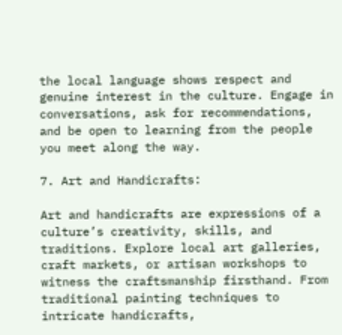the local language shows respect and genuine interest in the culture. Engage in conversations, ask for recommendations, and be open to learning from the people you meet along the way.

7. Art and Handicrafts:

Art and handicrafts are expressions of a culture’s creativity, skills, and traditions. Explore local art galleries, craft markets, or artisan workshops to witness the craftsmanship firsthand. From traditional painting techniques to intricate handicrafts,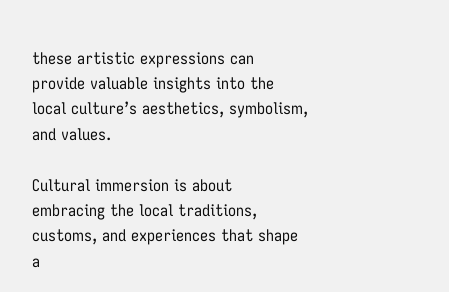these artistic expressions can provide valuable insights into the local culture’s aesthetics, symbolism, and values.

Cultural immersion is about embracing the local traditions, customs, and experiences that shape a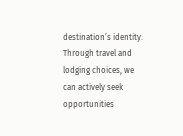destination’s identity. Through travel and lodging choices, we can actively seek opportunities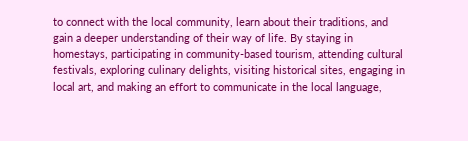to connect with the local community, learn about their traditions, and gain a deeper understanding of their way of life. By staying in homestays, participating in community-based tourism, attending cultural festivals, exploring culinary delights, visiting historical sites, engaging in local art, and making an effort to communicate in the local language,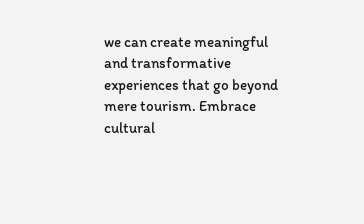we can create meaningful and transformative experiences that go beyond mere tourism. Embrace cultural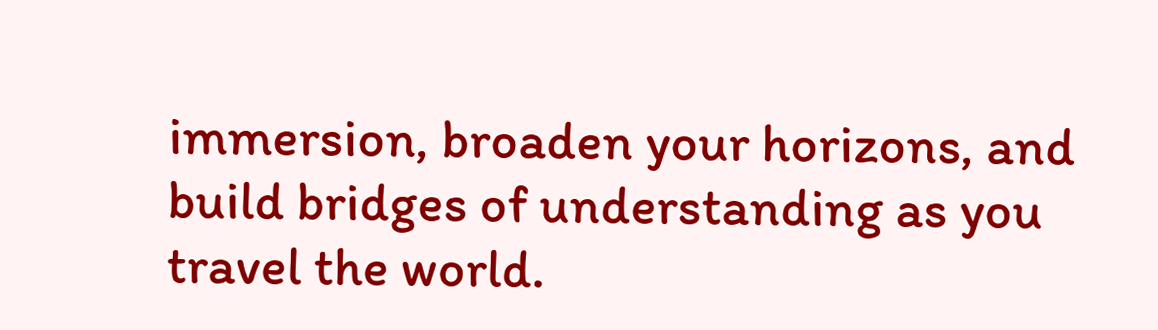immersion, broaden your horizons, and build bridges of understanding as you travel the world.